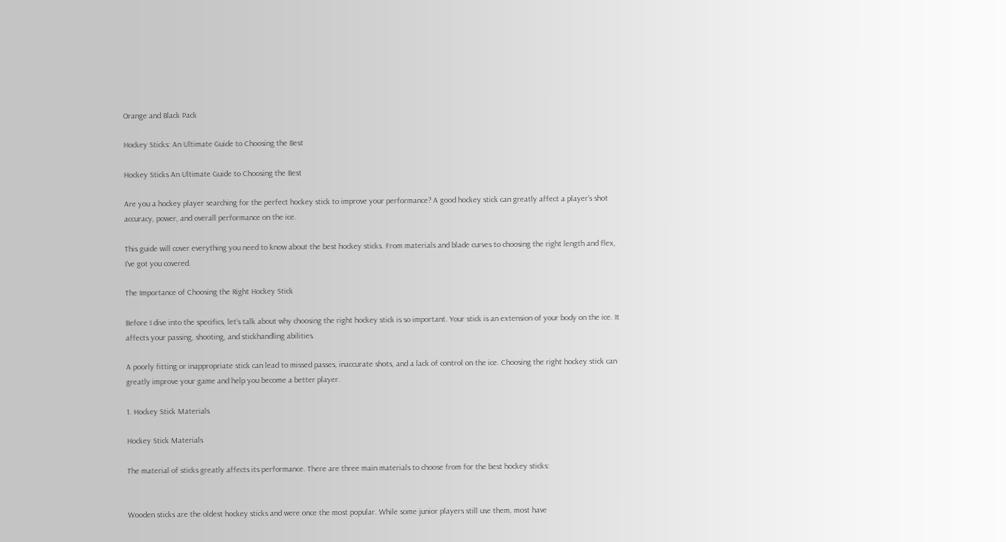Orange and Black Pack

Hockey Sticks: An Ultimate Guide to Choosing the Best

Hockey Sticks An Ultimate Guide to Choosing the Best

Are you a hockey player searching for the perfect hockey stick to improve your performance? A good hockey stick can greatly affect a player’s shot accuracy, power, and overall performance on the ice.

This guide will cover everything you need to know about the best hockey sticks. From materials and blade curves to choosing the right length and flex, I’ve got you covered.

The Importance of Choosing the Right Hockey Stick

Before I dive into the specifics, let’s talk about why choosing the right hockey stick is so important. Your stick is an extension of your body on the ice. It affects your passing, shooting, and stickhandling abilities.

A poorly fitting or inappropriate stick can lead to missed passes, inaccurate shots, and a lack of control on the ice. Choosing the right hockey stick can greatly improve your game and help you become a better player.

1. Hockey Stick Materials

Hockey Stick Materials

The material of sticks greatly affects its performance. There are three main materials to choose from for the best hockey sticks:


Wooden sticks are the oldest hockey sticks and were once the most popular. While some junior players still use them, most have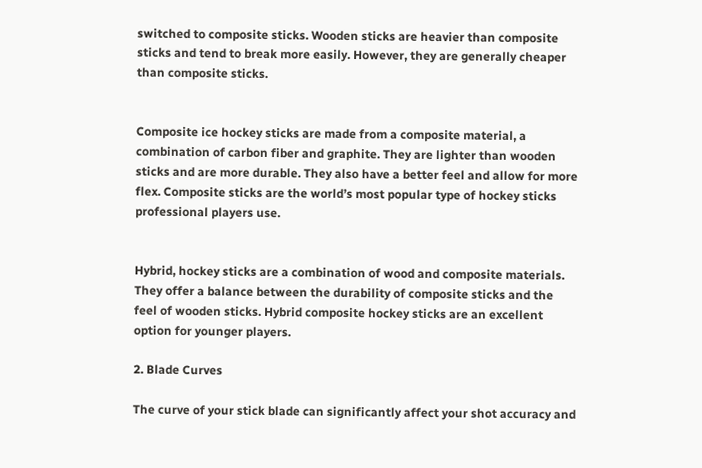switched to composite sticks. Wooden sticks are heavier than composite sticks and tend to break more easily. However, they are generally cheaper than composite sticks.


Composite ice hockey sticks are made from a composite material, a combination of carbon fiber and graphite. They are lighter than wooden sticks and are more durable. They also have a better feel and allow for more flex. Composite sticks are the world’s most popular type of hockey sticks professional players use.


Hybrid, hockey sticks are a combination of wood and composite materials. They offer a balance between the durability of composite sticks and the feel of wooden sticks. Hybrid composite hockey sticks are an excellent option for younger players.

2. Blade Curves

The curve of your stick blade can significantly affect your shot accuracy and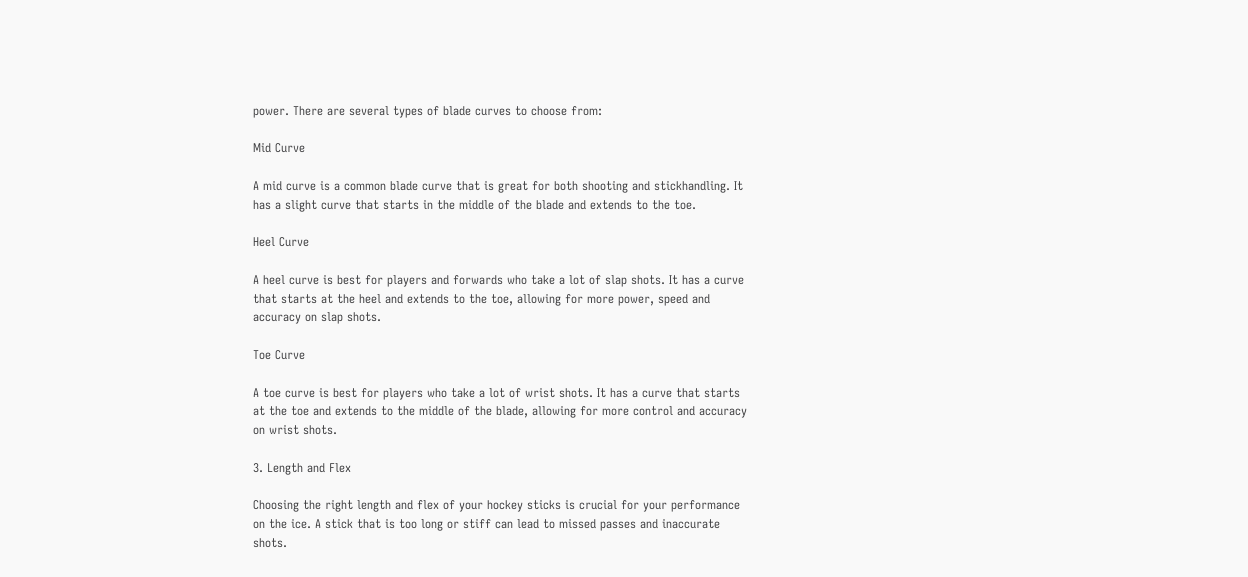power. There are several types of blade curves to choose from:

Mid Curve

A mid curve is a common blade curve that is great for both shooting and stickhandling. It has a slight curve that starts in the middle of the blade and extends to the toe.

Heel Curve

A heel curve is best for players and forwards who take a lot of slap shots. It has a curve that starts at the heel and extends to the toe, allowing for more power, speed and accuracy on slap shots.

Toe Curve

A toe curve is best for players who take a lot of wrist shots. It has a curve that starts at the toe and extends to the middle of the blade, allowing for more control and accuracy on wrist shots.

3. Length and Flex

Choosing the right length and flex of your hockey sticks is crucial for your performance on the ice. A stick that is too long or stiff can lead to missed passes and inaccurate shots.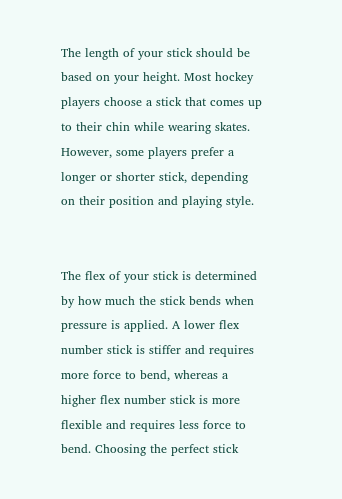The length of your stick should be based on your height. Most hockey players choose a stick that comes up to their chin while wearing skates. However, some players prefer a longer or shorter stick, depending on their position and playing style.


The flex of your stick is determined by how much the stick bends when pressure is applied. A lower flex number stick is stiffer and requires more force to bend, whereas a higher flex number stick is more flexible and requires less force to bend. Choosing the perfect stick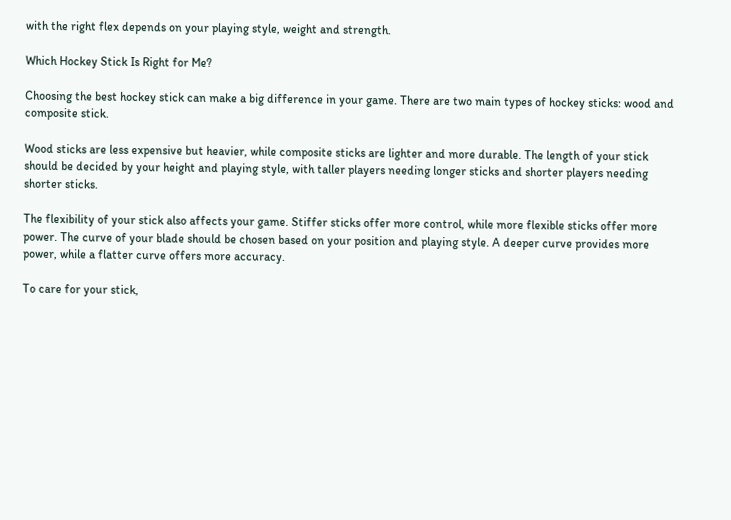with the right flex depends on your playing style, weight and strength.

Which Hockey Stick Is Right for Me?

Choosing the best hockey stick can make a big difference in your game. There are two main types of hockey sticks: wood and composite stick.

Wood sticks are less expensive but heavier, while composite sticks are lighter and more durable. The length of your stick should be decided by your height and playing style, with taller players needing longer sticks and shorter players needing shorter sticks.

The flexibility of your stick also affects your game. Stiffer sticks offer more control, while more flexible sticks offer more power. The curve of your blade should be chosen based on your position and playing style. A deeper curve provides more power, while a flatter curve offers more accuracy.

To care for your stick,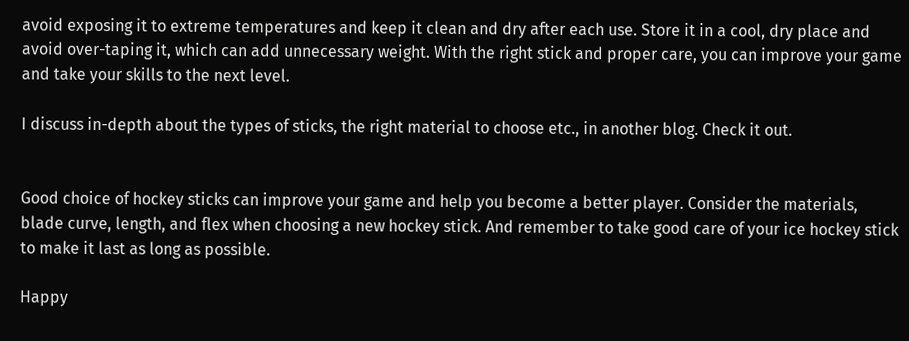avoid exposing it to extreme temperatures and keep it clean and dry after each use. Store it in a cool, dry place and avoid over-taping it, which can add unnecessary weight. With the right stick and proper care, you can improve your game and take your skills to the next level.

I discuss in-depth about the types of sticks, the right material to choose etc., in another blog. Check it out.


Good choice of hockey sticks can improve your game and help you become a better player. Consider the materials, blade curve, length, and flex when choosing a new hockey stick. And remember to take good care of your ice hockey stick to make it last as long as possible.

Happy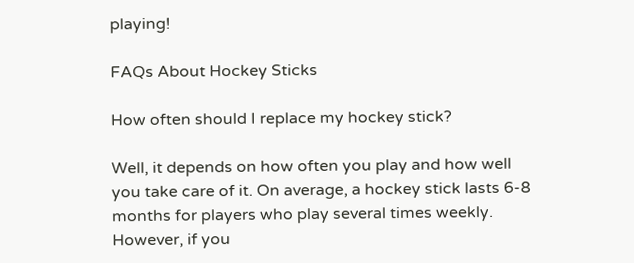playing!

FAQs About Hockey Sticks

How often should I replace my hockey stick?

Well, it depends on how often you play and how well you take care of it. On average, a hockey stick lasts 6-8 months for players who play several times weekly. However, if you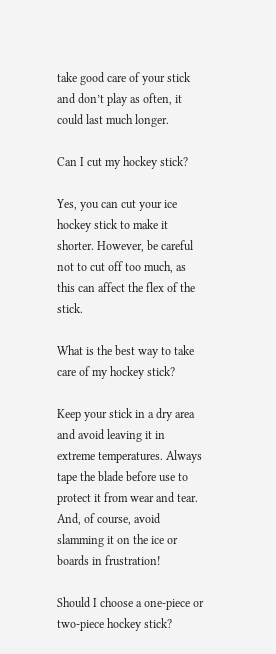take good care of your stick and don’t play as often, it could last much longer.

Can I cut my hockey stick?

Yes, you can cut your ice hockey stick to make it shorter. However, be careful not to cut off too much, as this can affect the flex of the stick.

What is the best way to take care of my hockey stick?

Keep your stick in a dry area and avoid leaving it in extreme temperatures. Always tape the blade before use to protect it from wear and tear. And, of course, avoid slamming it on the ice or boards in frustration!

Should I choose a one-piece or two-piece hockey stick?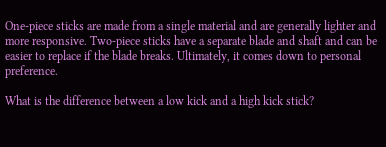One-piece sticks are made from a single material and are generally lighter and more responsive. Two-piece sticks have a separate blade and shaft and can be easier to replace if the blade breaks. Ultimately, it comes down to personal preference.

What is the difference between a low kick and a high kick stick?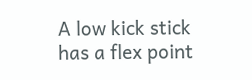A low kick stick has a flex point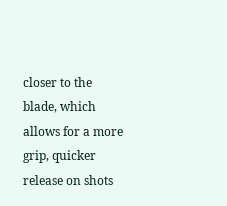closer to the blade, which allows for a more grip, quicker release on shots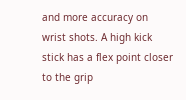and more accuracy on wrist shots. A high kick stick has a flex point closer to the grip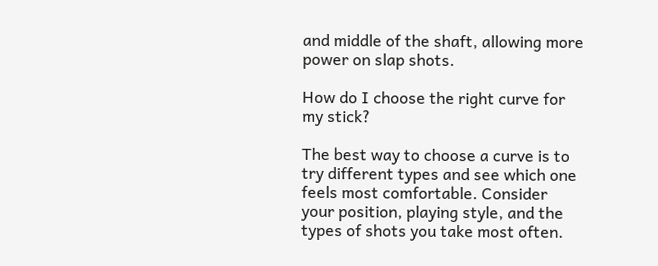and middle of the shaft, allowing more power on slap shots.

How do I choose the right curve for my stick?

The best way to choose a curve is to try different types and see which one feels most comfortable. Consider your position, playing style, and the types of shots you take most often.